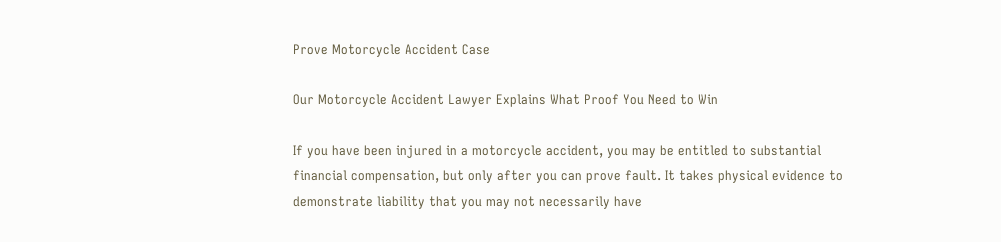Prove Motorcycle Accident Case

Our Motorcycle Accident Lawyer Explains What Proof You Need to Win

If you have been injured in a motorcycle accident, you may be entitled to substantial financial compensation, but only after you can prove fault. It takes physical evidence to demonstrate liability that you may not necessarily have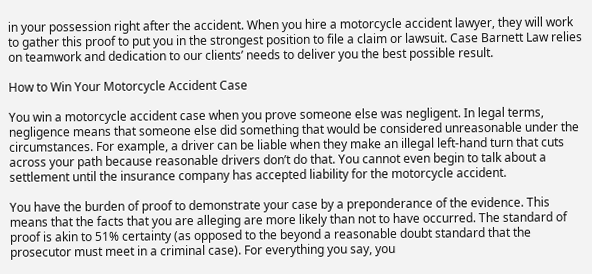in your possession right after the accident. When you hire a motorcycle accident lawyer, they will work to gather this proof to put you in the strongest position to file a claim or lawsuit. Case Barnett Law relies on teamwork and dedication to our clients’ needs to deliver you the best possible result.

How to Win Your Motorcycle Accident Case

You win a motorcycle accident case when you prove someone else was negligent. In legal terms, negligence means that someone else did something that would be considered unreasonable under the circumstances. For example, a driver can be liable when they make an illegal left-hand turn that cuts across your path because reasonable drivers don’t do that. You cannot even begin to talk about a settlement until the insurance company has accepted liability for the motorcycle accident.

You have the burden of proof to demonstrate your case by a preponderance of the evidence. This means that the facts that you are alleging are more likely than not to have occurred. The standard of proof is akin to 51% certainty (as opposed to the beyond a reasonable doubt standard that the prosecutor must meet in a criminal case). For everything you say, you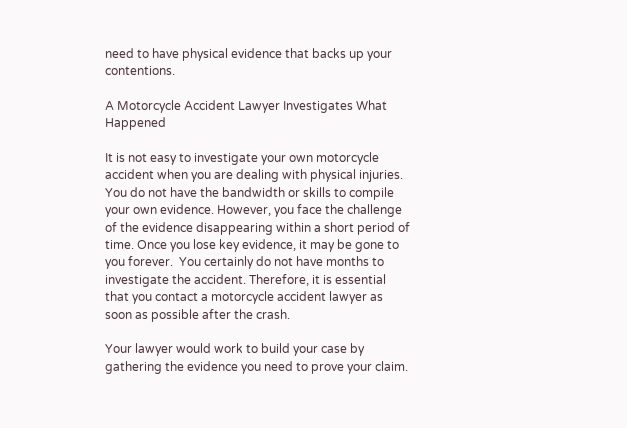need to have physical evidence that backs up your contentions.

A Motorcycle Accident Lawyer Investigates What Happened

It is not easy to investigate your own motorcycle accident when you are dealing with physical injuries. You do not have the bandwidth or skills to compile your own evidence. However, you face the challenge of the evidence disappearing within a short period of time. Once you lose key evidence, it may be gone to you forever.  You certainly do not have months to investigate the accident. Therefore, it is essential that you contact a motorcycle accident lawyer as soon as possible after the crash.

Your lawyer would work to build your case by gathering the evidence you need to prove your claim.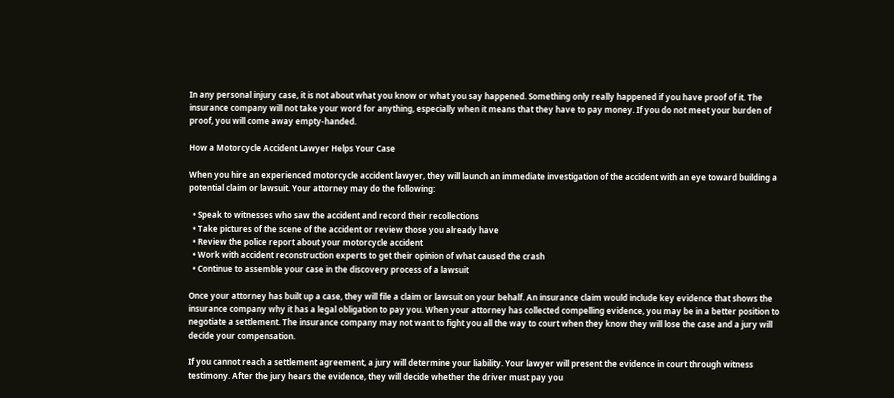In any personal injury case, it is not about what you know or what you say happened. Something only really happened if you have proof of it. The insurance company will not take your word for anything, especially when it means that they have to pay money. If you do not meet your burden of proof, you will come away empty-handed.

How a Motorcycle Accident Lawyer Helps Your Case

When you hire an experienced motorcycle accident lawyer, they will launch an immediate investigation of the accident with an eye toward building a potential claim or lawsuit. Your attorney may do the following:

  • Speak to witnesses who saw the accident and record their recollections
  • Take pictures of the scene of the accident or review those you already have
  • Review the police report about your motorcycle accident
  • Work with accident reconstruction experts to get their opinion of what caused the crash
  • Continue to assemble your case in the discovery process of a lawsuit

Once your attorney has built up a case, they will file a claim or lawsuit on your behalf. An insurance claim would include key evidence that shows the insurance company why it has a legal obligation to pay you. When your attorney has collected compelling evidence, you may be in a better position to negotiate a settlement. The insurance company may not want to fight you all the way to court when they know they will lose the case and a jury will decide your compensation.

If you cannot reach a settlement agreement, a jury will determine your liability. Your lawyer will present the evidence in court through witness testimony. After the jury hears the evidence, they will decide whether the driver must pay you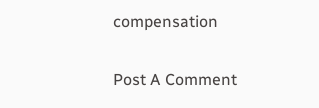compensation

Post A Comment